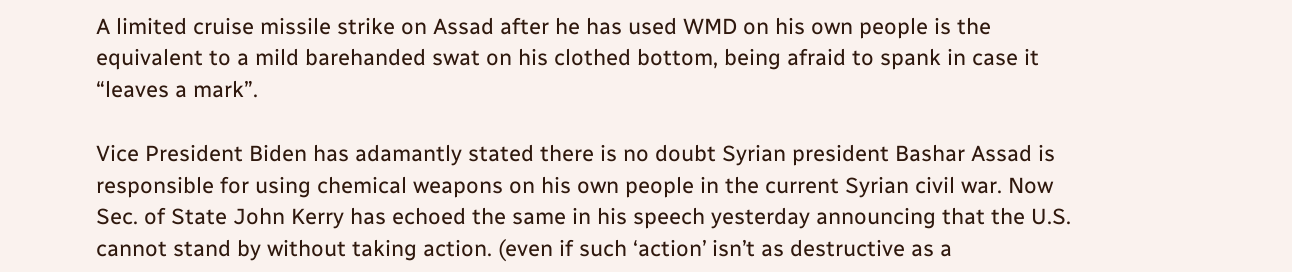A limited cruise missile strike on Assad after he has used WMD on his own people is the equivalent to a mild barehanded swat on his clothed bottom, being afraid to spank in case it “leaves a mark”.

Vice President Biden has adamantly stated there is no doubt Syrian president Bashar Assad is responsible for using chemical weapons on his own people in the current Syrian civil war. Now Sec. of State John Kerry has echoed the same in his speech yesterday announcing that the U.S. cannot stand by without taking action. (even if such ‘action’ isn’t as destructive as a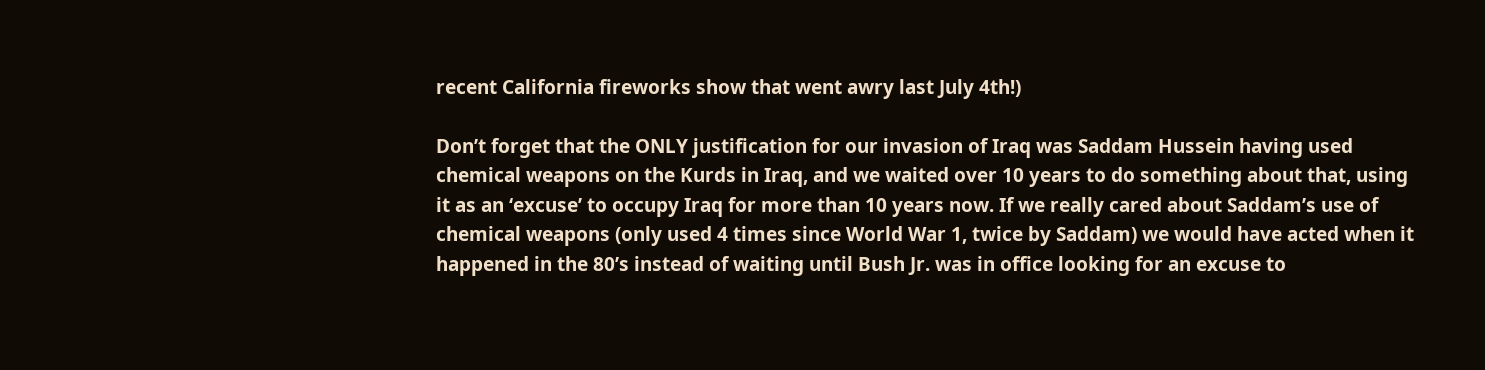recent California fireworks show that went awry last July 4th!)

Don’t forget that the ONLY justification for our invasion of Iraq was Saddam Hussein having used chemical weapons on the Kurds in Iraq, and we waited over 10 years to do something about that, using it as an ‘excuse’ to occupy Iraq for more than 10 years now. If we really cared about Saddam’s use of chemical weapons (only used 4 times since World War 1, twice by Saddam) we would have acted when it happened in the 80’s instead of waiting until Bush Jr. was in office looking for an excuse to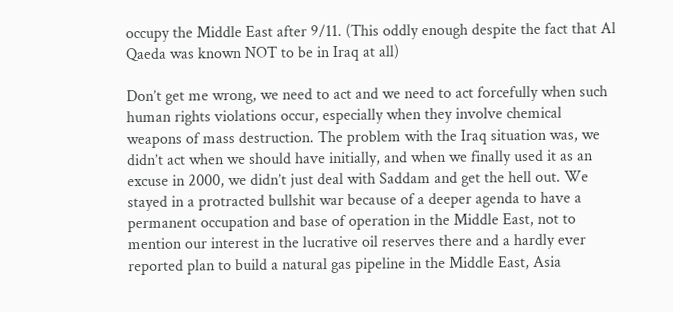occupy the Middle East after 9/11. (This oddly enough despite the fact that Al Qaeda was known NOT to be in Iraq at all)

Don’t get me wrong, we need to act and we need to act forcefully when such human rights violations occur, especially when they involve chemical weapons of mass destruction. The problem with the Iraq situation was, we didn’t act when we should have initially, and when we finally used it as an excuse in 2000, we didn’t just deal with Saddam and get the hell out. We stayed in a protracted bullshit war because of a deeper agenda to have a permanent occupation and base of operation in the Middle East, not to mention our interest in the lucrative oil reserves there and a hardly ever reported plan to build a natural gas pipeline in the Middle East, Asia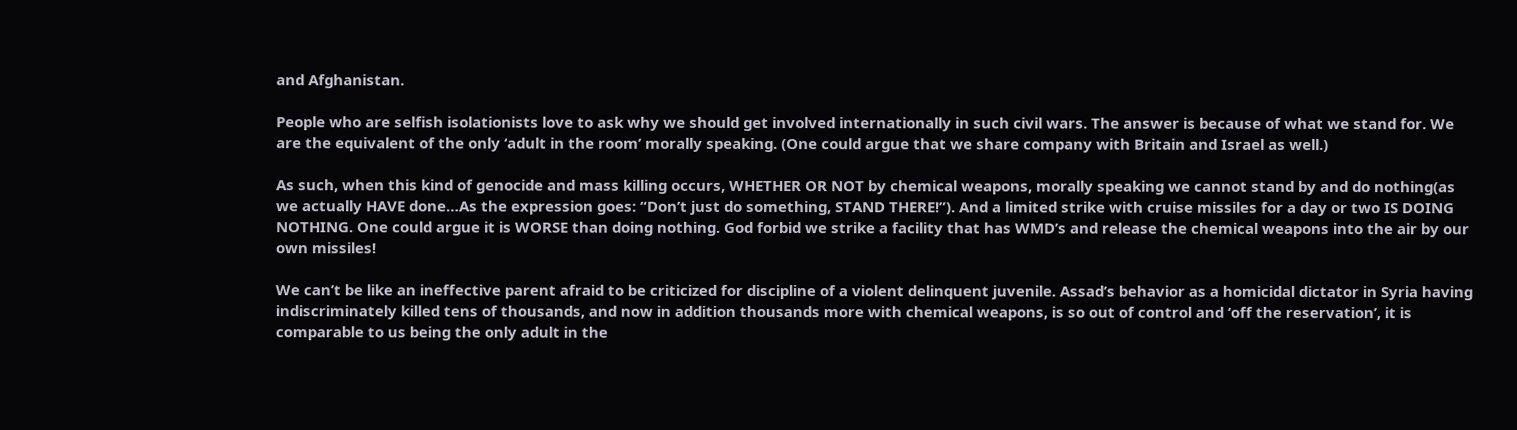and Afghanistan.

People who are selfish isolationists love to ask why we should get involved internationally in such civil wars. The answer is because of what we stand for. We are the equivalent of the only ‘adult in the room’ morally speaking. (One could argue that we share company with Britain and Israel as well.)

As such, when this kind of genocide and mass killing occurs, WHETHER OR NOT by chemical weapons, morally speaking we cannot stand by and do nothing(as we actually HAVE done…As the expression goes: “Don’t just do something, STAND THERE!”). And a limited strike with cruise missiles for a day or two IS DOING NOTHING. One could argue it is WORSE than doing nothing. God forbid we strike a facility that has WMD’s and release the chemical weapons into the air by our own missiles!

We can’t be like an ineffective parent afraid to be criticized for discipline of a violent delinquent juvenile. Assad’s behavior as a homicidal dictator in Syria having indiscriminately killed tens of thousands, and now in addition thousands more with chemical weapons, is so out of control and ‘off the reservation’, it is comparable to us being the only adult in the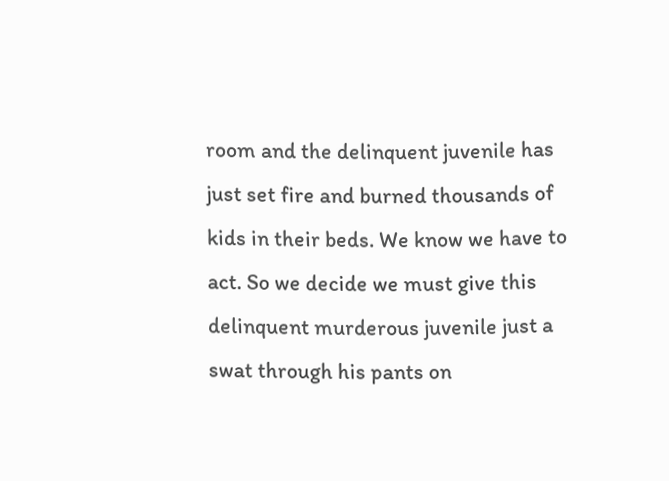room and the delinquent juvenile has just set fire and burned thousands of kids in their beds. We know we have to act. So we decide we must give this delinquent murderous juvenile just a swat through his pants on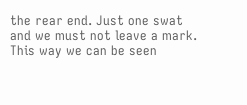the rear end. Just one swat and we must not leave a mark. This way we can be seen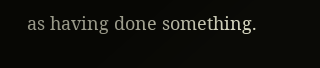as having done something.